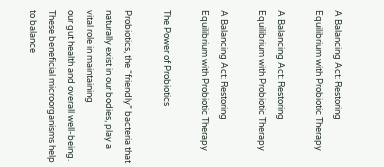A Balancing Act: Restoring Equilibrium with Probiotic Therapy

A Balancing Act: Restoring Equilibrium with Probiotic Therapy

A Balancing Act: Restoring Equilibrium with Probiotic Therapy

The Power of Probiotics

Probiotics, the “friendly” bacteria that naturally exist in our bodies, play a vital role in maintaining
our gut health and overall well-being. These beneficial microorganisms help to balance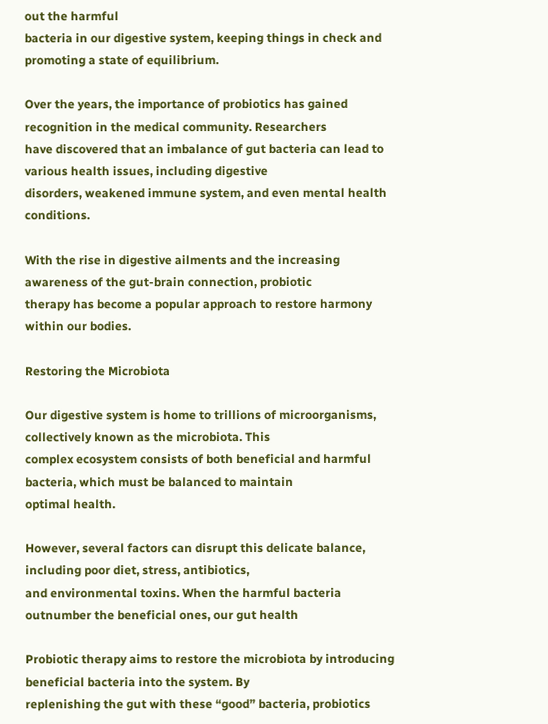out the harmful
bacteria in our digestive system, keeping things in check and promoting a state of equilibrium.

Over the years, the importance of probiotics has gained recognition in the medical community. Researchers
have discovered that an imbalance of gut bacteria can lead to various health issues, including digestive
disorders, weakened immune system, and even mental health conditions.

With the rise in digestive ailments and the increasing awareness of the gut-brain connection, probiotic
therapy has become a popular approach to restore harmony within our bodies.

Restoring the Microbiota

Our digestive system is home to trillions of microorganisms, collectively known as the microbiota. This
complex ecosystem consists of both beneficial and harmful bacteria, which must be balanced to maintain
optimal health.

However, several factors can disrupt this delicate balance, including poor diet, stress, antibiotics,
and environmental toxins. When the harmful bacteria outnumber the beneficial ones, our gut health

Probiotic therapy aims to restore the microbiota by introducing beneficial bacteria into the system. By
replenishing the gut with these “good” bacteria, probiotics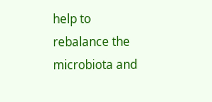help to rebalance the microbiota and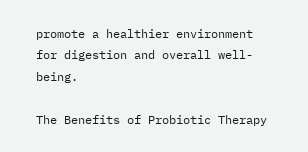promote a healthier environment for digestion and overall well-being.

The Benefits of Probiotic Therapy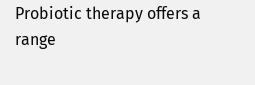Probiotic therapy offers a range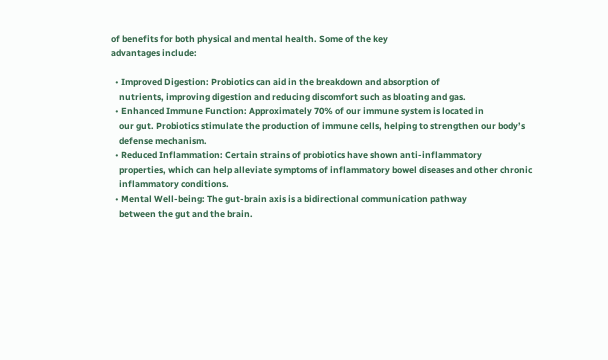of benefits for both physical and mental health. Some of the key
advantages include:

  • Improved Digestion: Probiotics can aid in the breakdown and absorption of
    nutrients, improving digestion and reducing discomfort such as bloating and gas.
  • Enhanced Immune Function: Approximately 70% of our immune system is located in
    our gut. Probiotics stimulate the production of immune cells, helping to strengthen our body’s
    defense mechanism.
  • Reduced Inflammation: Certain strains of probiotics have shown anti-inflammatory
    properties, which can help alleviate symptoms of inflammatory bowel diseases and other chronic
    inflammatory conditions.
  • Mental Well-being: The gut-brain axis is a bidirectional communication pathway
    between the gut and the brain.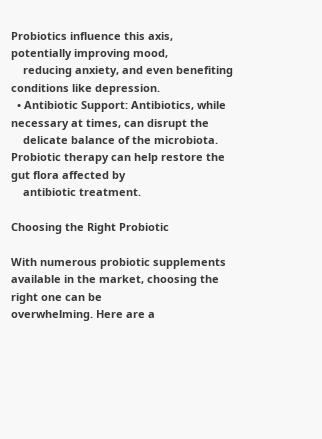Probiotics influence this axis, potentially improving mood,
    reducing anxiety, and even benefiting conditions like depression.
  • Antibiotic Support: Antibiotics, while necessary at times, can disrupt the
    delicate balance of the microbiota. Probiotic therapy can help restore the gut flora affected by
    antibiotic treatment.

Choosing the Right Probiotic

With numerous probiotic supplements available in the market, choosing the right one can be
overwhelming. Here are a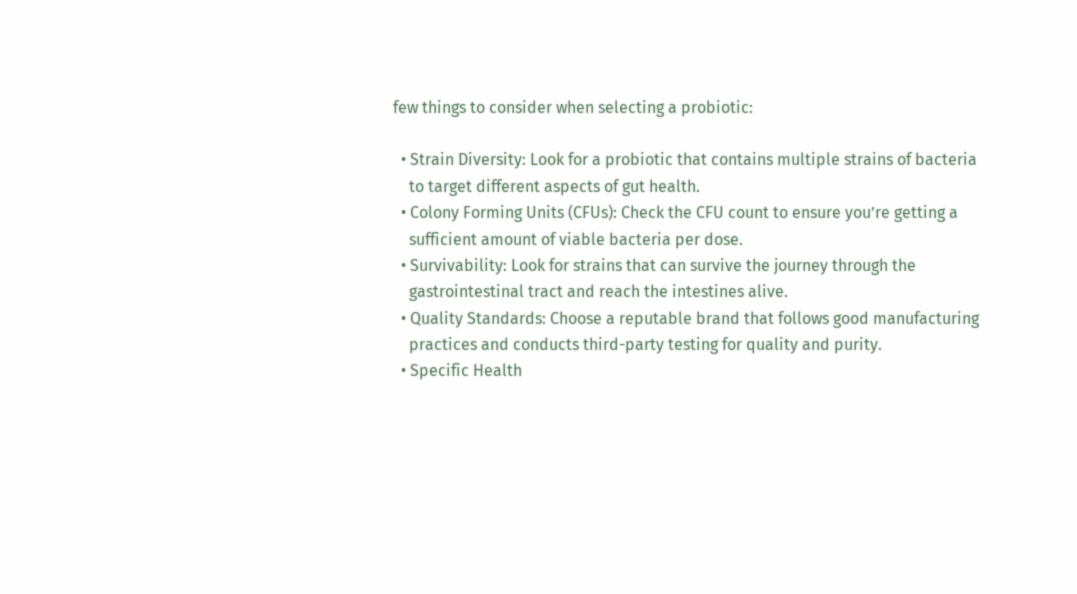few things to consider when selecting a probiotic:

  • Strain Diversity: Look for a probiotic that contains multiple strains of bacteria
    to target different aspects of gut health.
  • Colony Forming Units (CFUs): Check the CFU count to ensure you’re getting a
    sufficient amount of viable bacteria per dose.
  • Survivability: Look for strains that can survive the journey through the
    gastrointestinal tract and reach the intestines alive.
  • Quality Standards: Choose a reputable brand that follows good manufacturing
    practices and conducts third-party testing for quality and purity.
  • Specific Health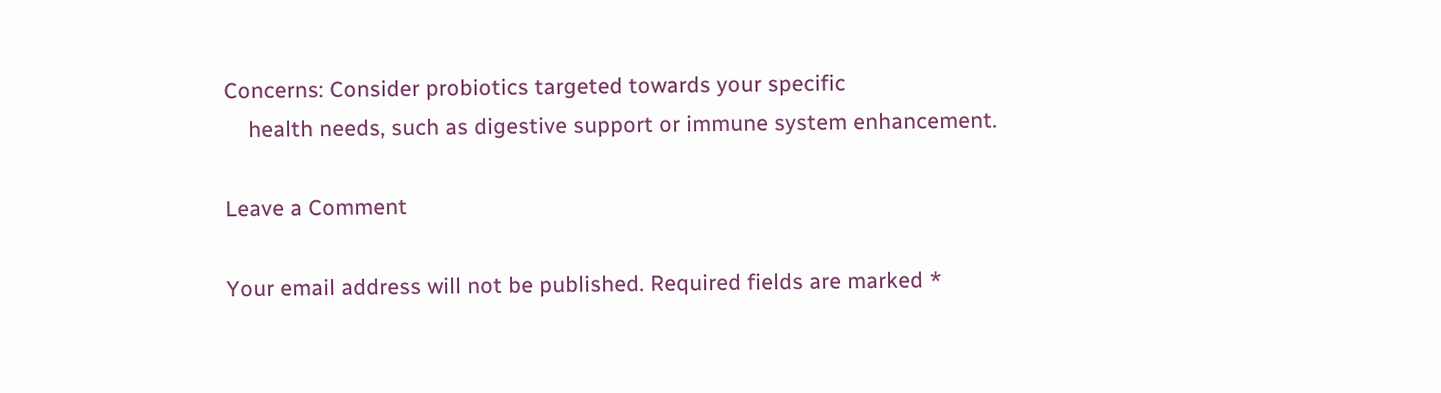Concerns: Consider probiotics targeted towards your specific
    health needs, such as digestive support or immune system enhancement.

Leave a Comment

Your email address will not be published. Required fields are marked *